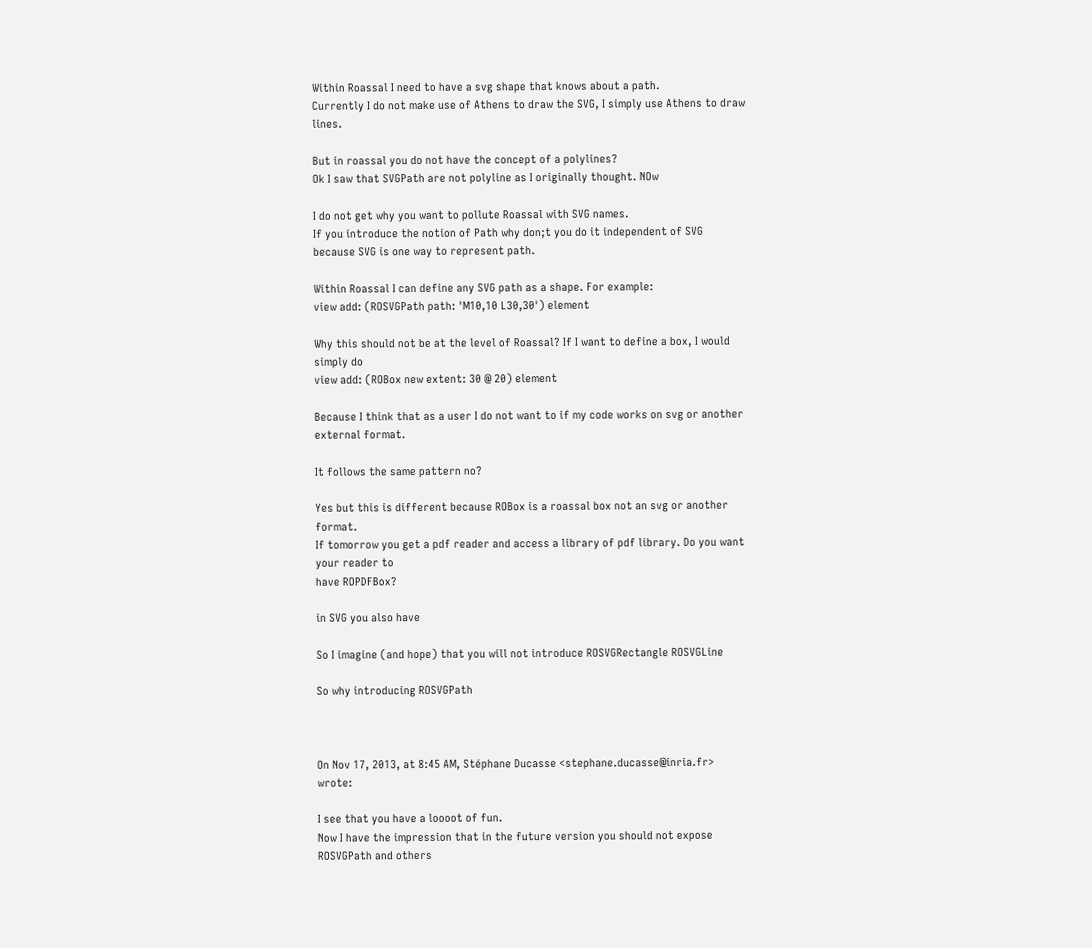Within Roassal I need to have a svg shape that knows about a path.
Currently I do not make use of Athens to draw the SVG, I simply use Athens to draw lines.

But in roassal you do not have the concept of a polylines?
Ok I saw that SVGPath are not polyline as I originally thought. NOw

I do not get why you want to pollute Roassal with SVG names.
If you introduce the notion of Path why don;t you do it independent of SVG
because SVG is one way to represent path.

Within Roassal I can define any SVG path as a shape. For example:
view add: (ROSVGPath path: 'M10,10 L30,30') element

Why this should not be at the level of Roassal? If I want to define a box, I would simply do
view add: (ROBox new extent: 30 @ 20) element

Because I think that as a user I do not want to if my code works on svg or another external format.

It follows the same pattern no?

Yes but this is different because ROBox is a roassal box not an svg or another format.
If tomorrow you get a pdf reader and access a library of pdf library. Do you want your reader to
have ROPDFBox?

in SVG you also have

So I imagine (and hope) that you will not introduce ROSVGRectangle ROSVGLine

So why introducing ROSVGPath



On Nov 17, 2013, at 8:45 AM, Stéphane Ducasse <stephane.ducasse@inria.fr> wrote:

I see that you have a loooot of fun.
Now I have the impression that in the future version you should not expose ROSVGPath and others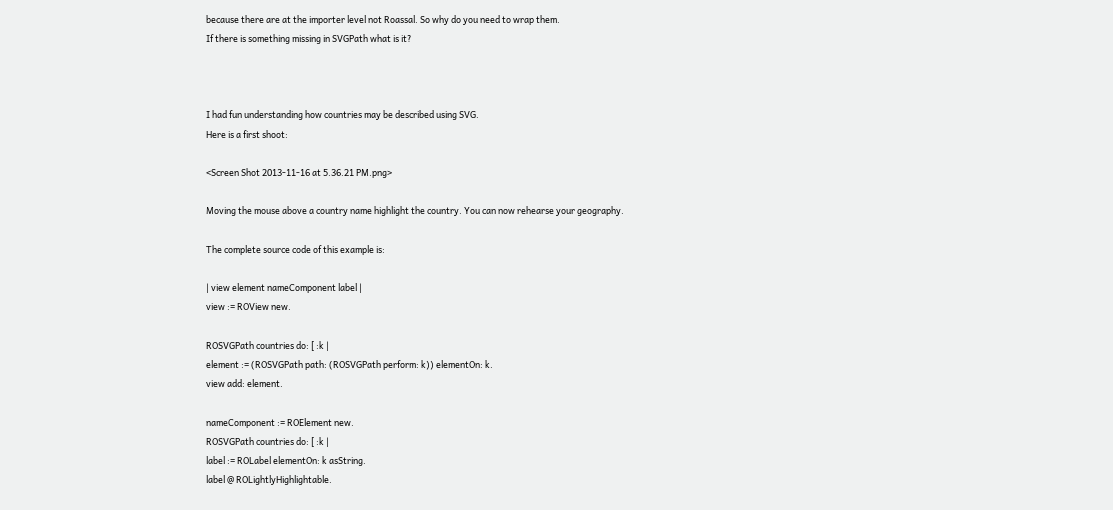because there are at the importer level not Roassal. So why do you need to wrap them.
If there is something missing in SVGPath what is it?



I had fun understanding how countries may be described using SVG.
Here is a first shoot:

<Screen Shot 2013-11-16 at 5.36.21 PM.png>

Moving the mouse above a country name highlight the country. You can now rehearse your geography.

The complete source code of this example is:

| view element nameComponent label |
view := ROView new.

ROSVGPath countries do: [ :k |
element := (ROSVGPath path: (ROSVGPath perform: k)) elementOn: k.
view add: element.

nameComponent := ROElement new.
ROSVGPath countries do: [ :k |
label := ROLabel elementOn: k asString.
label @ ROLightlyHighlightable.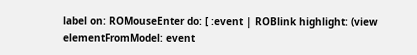label on: ROMouseEnter do: [ :event | ROBlink highlight: (view elementFromModel: event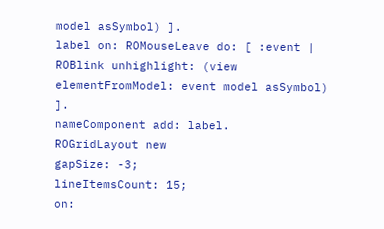model asSymbol) ].
label on: ROMouseLeave do: [ :event | ROBlink unhighlight: (view elementFromModel: event model asSymbol) ].
nameComponent add: label.
ROGridLayout new
gapSize: -3;
lineItemsCount: 15;
on: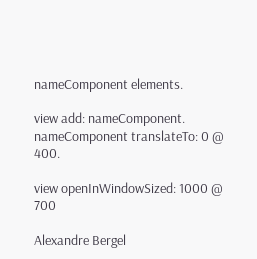nameComponent elements.

view add: nameComponent.
nameComponent translateTo: 0 @ 400.

view openInWindowSized: 1000 @ 700

Alexandre Bergel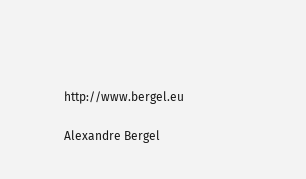http://www.bergel.eu

Alexandre Bergel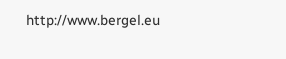http://www.bergel.eu